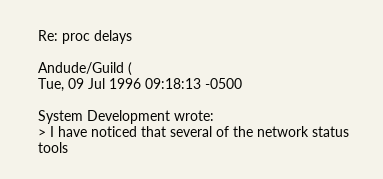Re: proc delays

Andude/Guild (
Tue, 09 Jul 1996 09:18:13 -0500

System Development wrote:
> I have noticed that several of the network status tools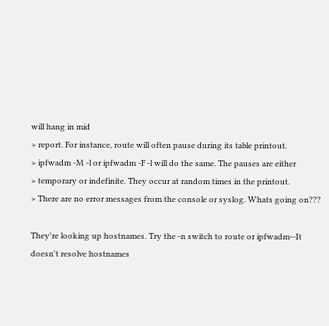will hang in mid
> report. For instance, route will often pause during its table printout.
> ipfwadm -M -l or ipfwadm -F -l will do the same. The pauses are either
> temporary or indefinite. They occur at random times in the printout.
> There are no error messages from the console or syslog. Whats going on???

They're looking up hostnames. Try the -n switch to route or ipfwadm--It
doesn't resolve hostnames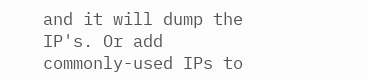and it will dump the IP's. Or add
commonly-used IPs to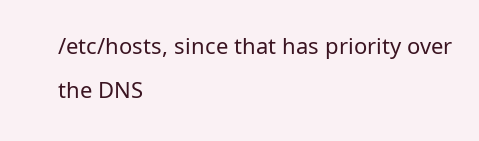/etc/hosts, since that has priority over the DNS